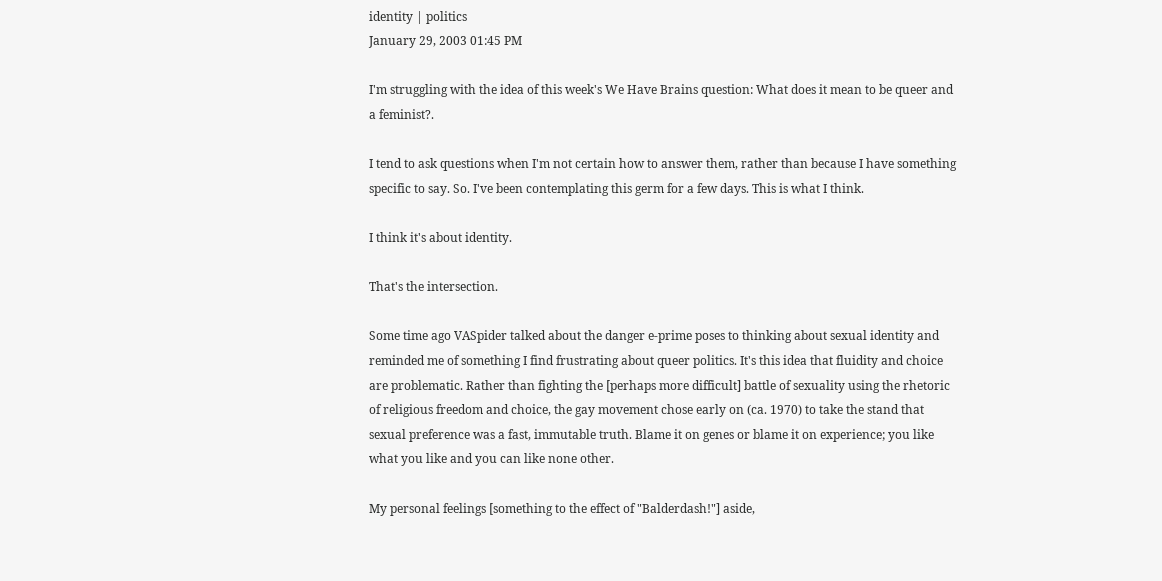identity | politics
January 29, 2003 01:45 PM

I'm struggling with the idea of this week's We Have Brains question: What does it mean to be queer and a feminist?.

I tend to ask questions when I'm not certain how to answer them, rather than because I have something specific to say. So. I've been contemplating this germ for a few days. This is what I think.

I think it's about identity.

That's the intersection.

Some time ago VASpider talked about the danger e-prime poses to thinking about sexual identity and reminded me of something I find frustrating about queer politics. It's this idea that fluidity and choice are problematic. Rather than fighting the [perhaps more difficult] battle of sexuality using the rhetoric of religious freedom and choice, the gay movement chose early on (ca. 1970) to take the stand that sexual preference was a fast, immutable truth. Blame it on genes or blame it on experience; you like what you like and you can like none other.

My personal feelings [something to the effect of "Balderdash!"] aside,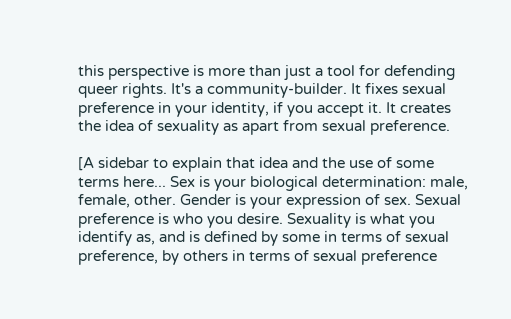this perspective is more than just a tool for defending queer rights. It's a community-builder. It fixes sexual preference in your identity, if you accept it. It creates the idea of sexuality as apart from sexual preference.

[A sidebar to explain that idea and the use of some terms here... Sex is your biological determination: male, female, other. Gender is your expression of sex. Sexual preference is who you desire. Sexuality is what you identify as, and is defined by some in terms of sexual preference, by others in terms of sexual preference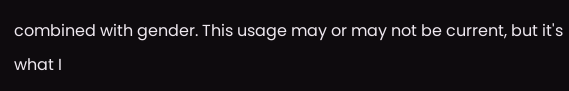combined with gender. This usage may or may not be current, but it's what I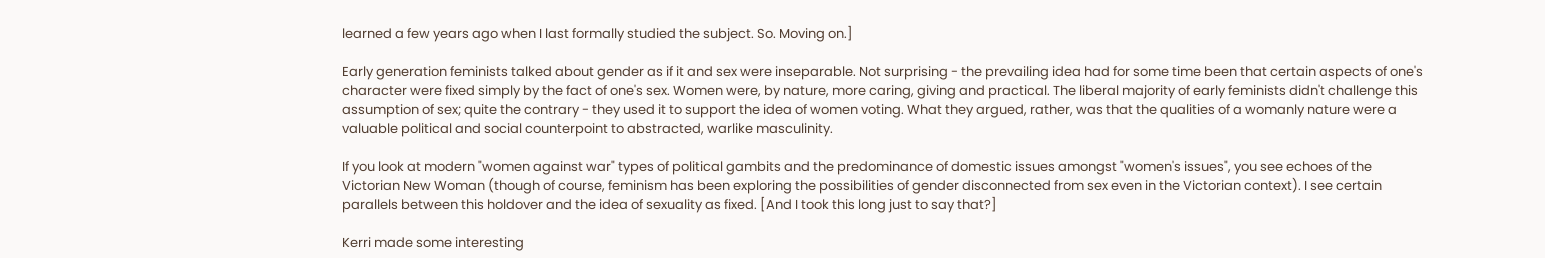learned a few years ago when I last formally studied the subject. So. Moving on.]

Early generation feminists talked about gender as if it and sex were inseparable. Not surprising - the prevailing idea had for some time been that certain aspects of one's character were fixed simply by the fact of one's sex. Women were, by nature, more caring, giving and practical. The liberal majority of early feminists didn't challenge this assumption of sex; quite the contrary - they used it to support the idea of women voting. What they argued, rather, was that the qualities of a womanly nature were a valuable political and social counterpoint to abstracted, warlike masculinity.

If you look at modern "women against war" types of political gambits and the predominance of domestic issues amongst "women's issues", you see echoes of the Victorian New Woman (though of course, feminism has been exploring the possibilities of gender disconnected from sex even in the Victorian context). I see certain parallels between this holdover and the idea of sexuality as fixed. [And I took this long just to say that?]

Kerri made some interesting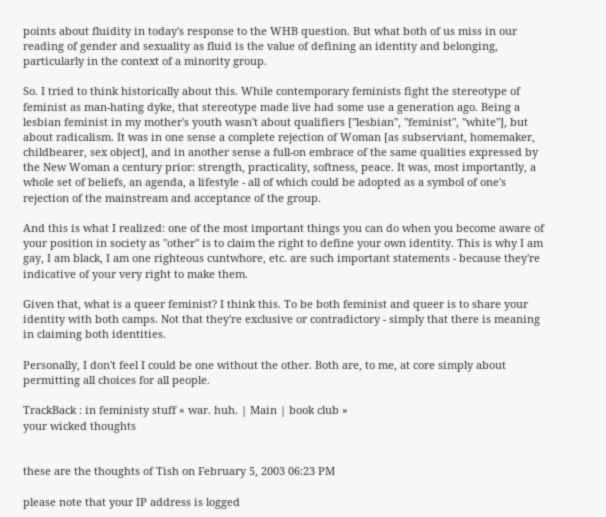points about fluidity in today's response to the WHB question. But what both of us miss in our reading of gender and sexuality as fluid is the value of defining an identity and belonging, particularly in the context of a minority group.

So. I tried to think historically about this. While contemporary feminists fight the stereotype of feminist as man-hating dyke, that stereotype made live had some use a generation ago. Being a lesbian feminist in my mother's youth wasn't about qualifiers ["lesbian", "feminist", "white"], but about radicalism. It was in one sense a complete rejection of Woman [as subserviant, homemaker, childbearer, sex object], and in another sense a full-on embrace of the same qualities expressed by the New Woman a century prior: strength, practicality, softness, peace. It was, most importantly, a whole set of beliefs, an agenda, a lifestyle - all of which could be adopted as a symbol of one's rejection of the mainstream and acceptance of the group.

And this is what I realized: one of the most important things you can do when you become aware of your position in society as "other" is to claim the right to define your own identity. This is why I am gay, I am black, I am one righteous cuntwhore, etc. are such important statements - because they're indicative of your very right to make them.

Given that, what is a queer feminist? I think this. To be both feminist and queer is to share your identity with both camps. Not that they're exclusive or contradictory - simply that there is meaning in claiming both identities.

Personally, I don't feel I could be one without the other. Both are, to me, at core simply about permitting all choices for all people.

TrackBack : in feministy stuff « war. huh. | Main | book club »
your wicked thoughts


these are the thoughts of Tish on February 5, 2003 06:23 PM

please note that your IP address is logged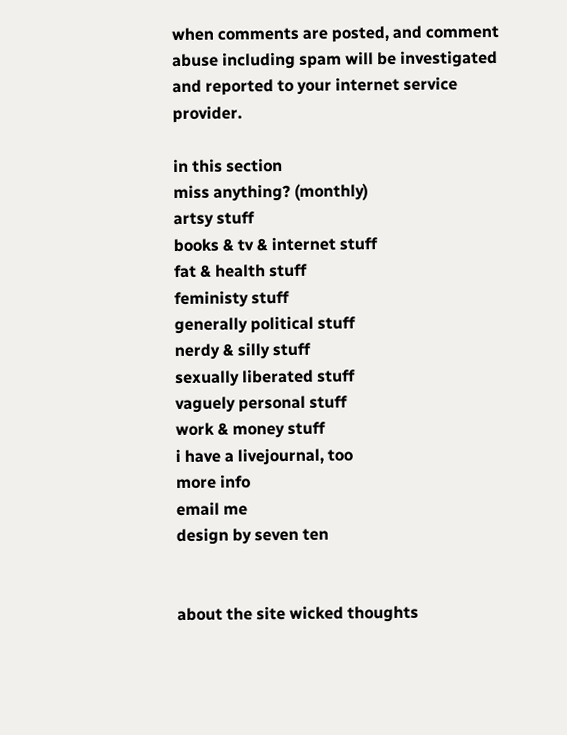when comments are posted, and comment abuse including spam will be investigated and reported to your internet service provider.

in this section
miss anything? (monthly)
artsy stuff
books & tv & internet stuff
fat & health stuff
feministy stuff
generally political stuff
nerdy & silly stuff
sexually liberated stuff
vaguely personal stuff
work & money stuff
i have a livejournal, too
more info
email me
design by seven ten


about the site wicked thoughts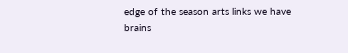edge of the season arts links we have brains